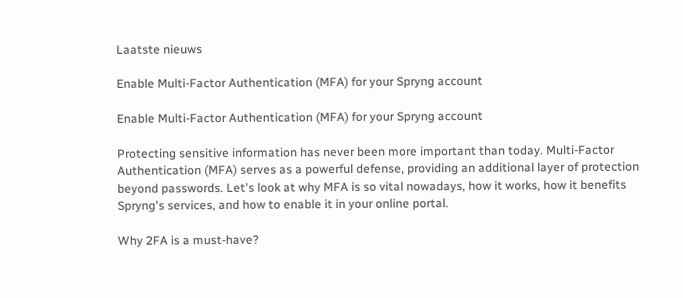Laatste nieuws

Enable Multi-Factor Authentication (MFA) for your Spryng account

Enable Multi-Factor Authentication (MFA) for your Spryng account

Protecting sensitive information has never been more important than today. Multi-Factor Authentication (MFA) serves as a powerful defense, providing an additional layer of protection beyond passwords. Let's look at why MFA is so vital nowadays, how it works, how it benefits Spryng's services, and how to enable it in your online portal.

Why 2FA is a must-have?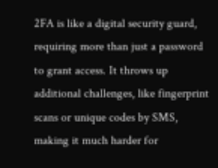2FA is like a digital security guard, requiring more than just a password to grant access. It throws up additional challenges, like fingerprint scans or unique codes by SMS, making it much harder for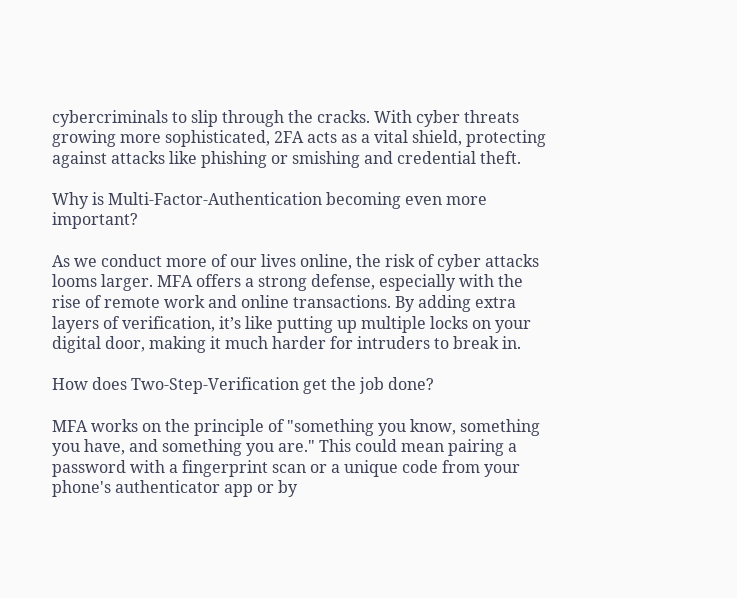cybercriminals to slip through the cracks. With cyber threats growing more sophisticated, 2FA acts as a vital shield, protecting against attacks like phishing or smishing and credential theft.

Why is Multi-Factor-Authentication becoming even more important?

As we conduct more of our lives online, the risk of cyber attacks looms larger. MFA offers a strong defense, especially with the rise of remote work and online transactions. By adding extra layers of verification, it’s like putting up multiple locks on your digital door, making it much harder for intruders to break in.

How does Two-Step-Verification get the job done?

MFA works on the principle of "something you know, something you have, and something you are." This could mean pairing a password with a fingerprint scan or a unique code from your phone's authenticator app or by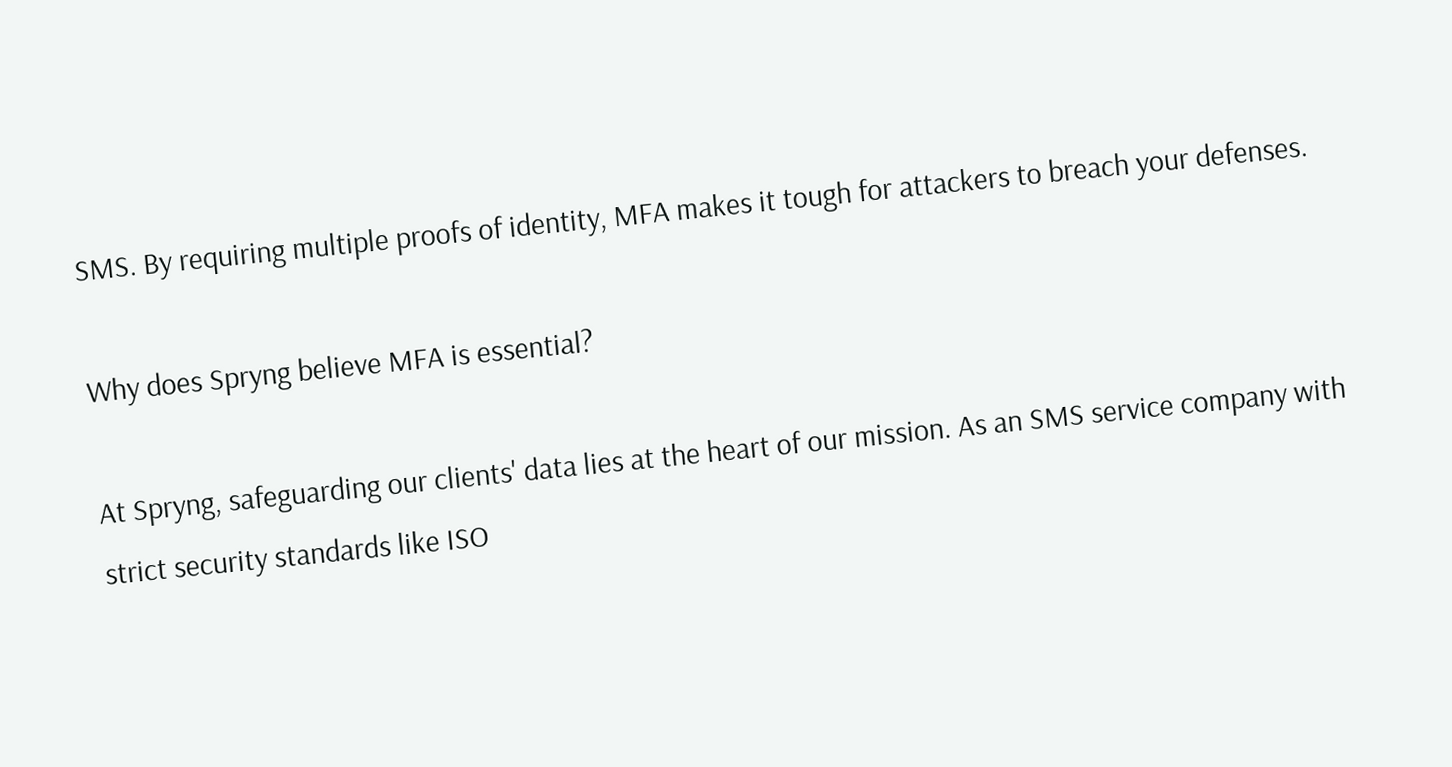SMS. By requiring multiple proofs of identity, MFA makes it tough for attackers to breach your defenses.

Why does Spryng believe MFA is essential?

At Spryng, safeguarding our clients' data lies at the heart of our mission. As an SMS service company with strict security standards like ISO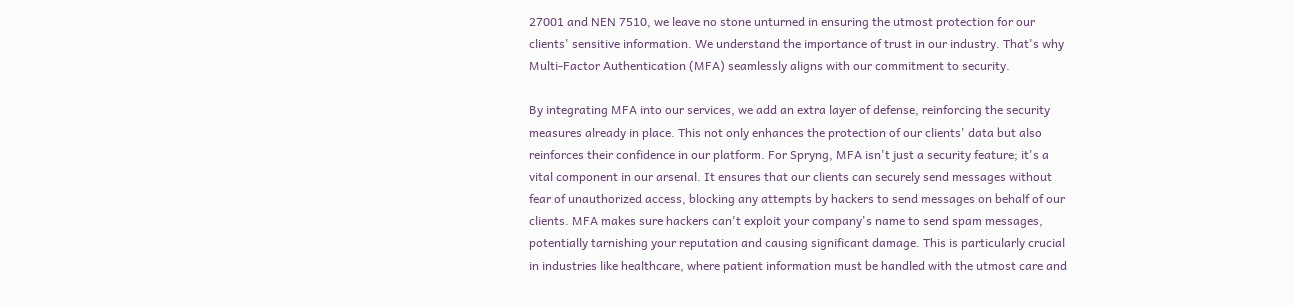27001 and NEN 7510, we leave no stone unturned in ensuring the utmost protection for our clients' sensitive information. We understand the importance of trust in our industry. That's why Multi-Factor Authentication (MFA) seamlessly aligns with our commitment to security.

By integrating MFA into our services, we add an extra layer of defense, reinforcing the security measures already in place. This not only enhances the protection of our clients' data but also reinforces their confidence in our platform. For Spryng, MFA isn't just a security feature; it's a vital component in our arsenal. It ensures that our clients can securely send messages without fear of unauthorized access, blocking any attempts by hackers to send messages on behalf of our clients. MFA makes sure hackers can't exploit your company's name to send spam messages, potentially tarnishing your reputation and causing significant damage. This is particularly crucial in industries like healthcare, where patient information must be handled with the utmost care and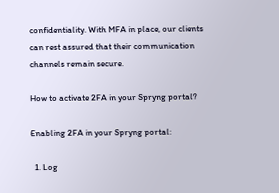confidentiality. With MFA in place, our clients can rest assured that their communication channels remain secure.

How to activate 2FA in your Spryng portal?

Enabling 2FA in your Spryng portal:

  1. Log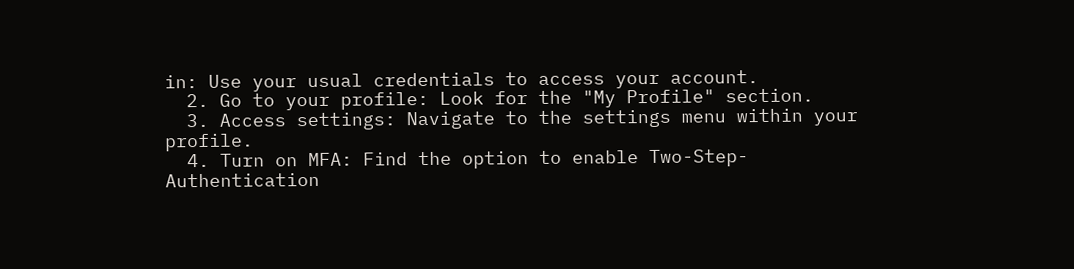in: Use your usual credentials to access your account.
  2. Go to your profile: Look for the "My Profile" section.
  3. Access settings: Navigate to the settings menu within your profile.
  4. Turn on MFA: Find the option to enable Two-Step-Authentication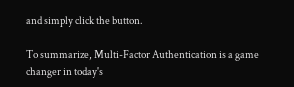and simply click the button.

To summarize, Multi-Factor Authentication is a game changer in today's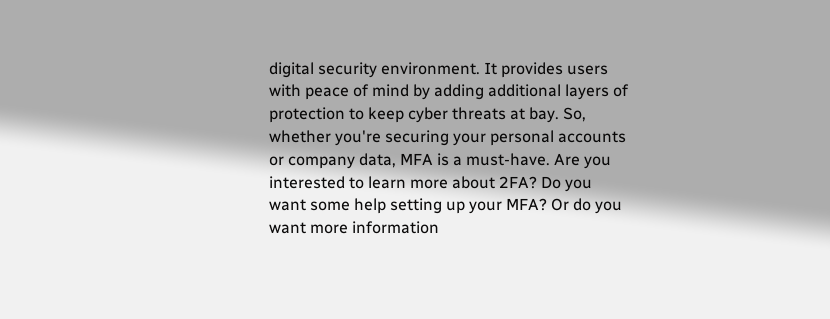digital security environment. It provides users with peace of mind by adding additional layers of protection to keep cyber threats at bay. So, whether you're securing your personal accounts or company data, MFA is a must-have. Are you interested to learn more about 2FA? Do you want some help setting up your MFA? Or do you want more information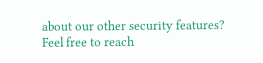about our other security features? Feel free to reach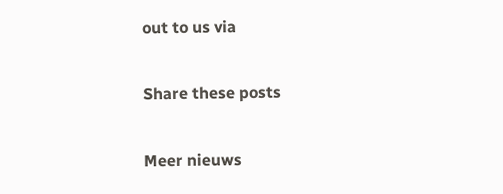out to us via

Share these posts

Meer nieuws